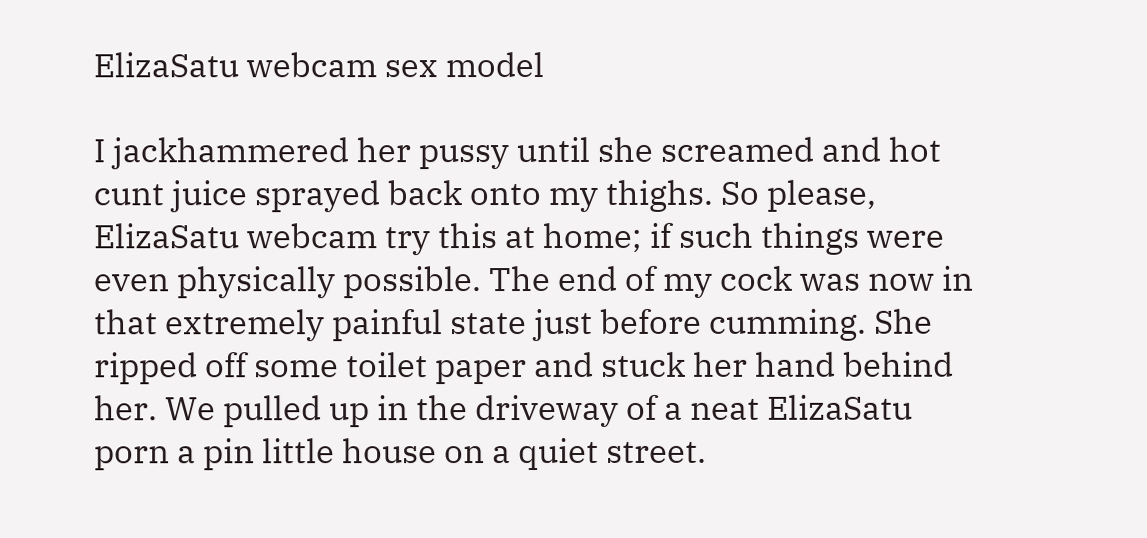ElizaSatu webcam sex model

I jackhammered her pussy until she screamed and hot cunt juice sprayed back onto my thighs. So please, ElizaSatu webcam try this at home; if such things were even physically possible. The end of my cock was now in that extremely painful state just before cumming. She ripped off some toilet paper and stuck her hand behind her. We pulled up in the driveway of a neat ElizaSatu porn a pin little house on a quiet street.